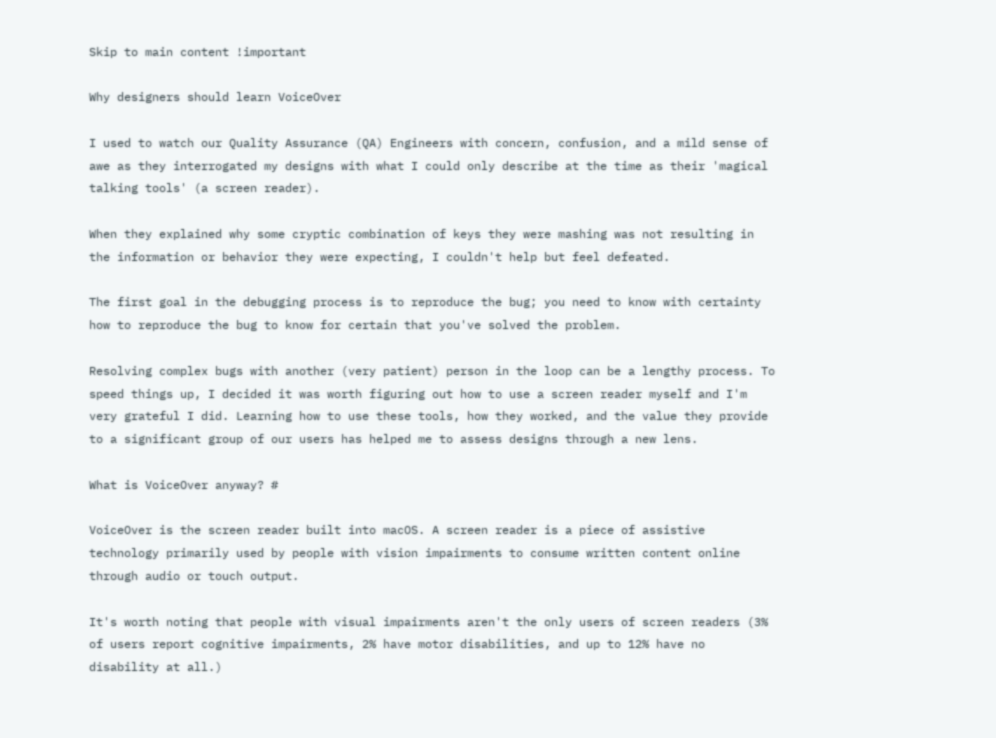Skip to main content !important

Why designers should learn VoiceOver

I used to watch our Quality Assurance (QA) Engineers with concern, confusion, and a mild sense of awe as they interrogated my designs with what I could only describe at the time as their 'magical talking tools' (a screen reader).

When they explained why some cryptic combination of keys they were mashing was not resulting in the information or behavior they were expecting, I couldn't help but feel defeated.

The first goal in the debugging process is to reproduce the bug; you need to know with certainty how to reproduce the bug to know for certain that you've solved the problem.

Resolving complex bugs with another (very patient) person in the loop can be a lengthy process. To speed things up, I decided it was worth figuring out how to use a screen reader myself and I'm very grateful I did. Learning how to use these tools, how they worked, and the value they provide to a significant group of our users has helped me to assess designs through a new lens.

What is VoiceOver anyway? #

VoiceOver is the screen reader built into macOS. A screen reader is a piece of assistive technology primarily used by people with vision impairments to consume written content online through audio or touch output.

It's worth noting that people with visual impairments aren't the only users of screen readers (3% of users report cognitive impairments, 2% have motor disabilities, and up to 12% have no disability at all.)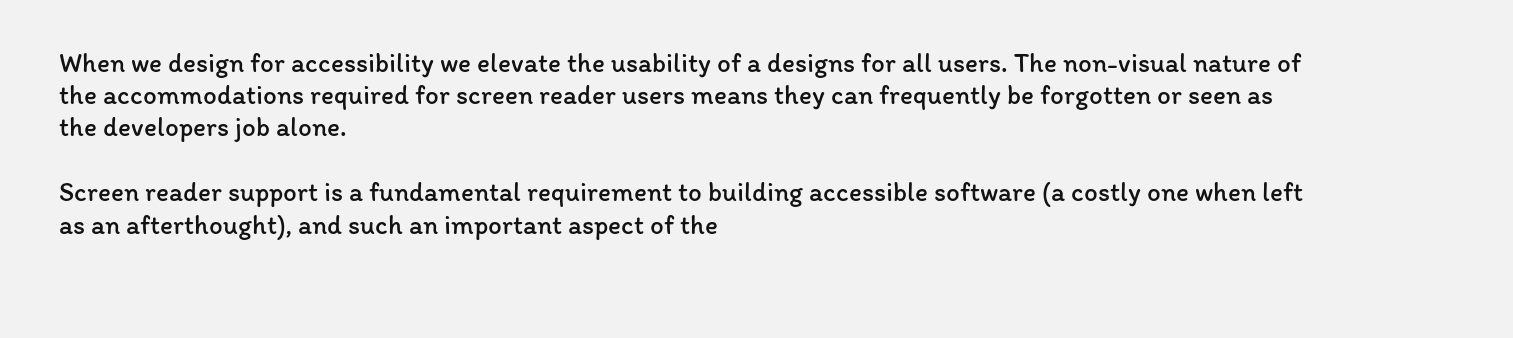When we design for accessibility we elevate the usability of a designs for all users. The non-visual nature of the accommodations required for screen reader users means they can frequently be forgotten or seen as the developers job alone.

Screen reader support is a fundamental requirement to building accessible software (a costly one when left as an afterthought), and such an important aspect of the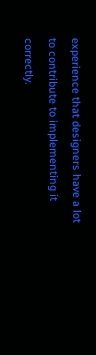experience that designers have a lot to contribute to implementing it correctly.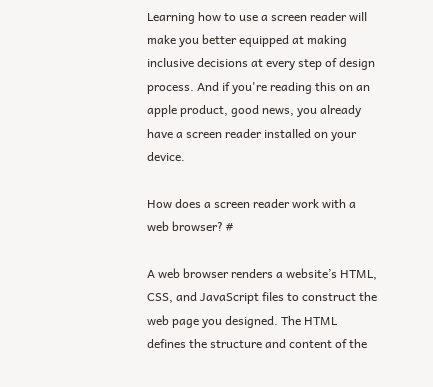Learning how to use a screen reader will make you better equipped at making inclusive decisions at every step of design process. And if you're reading this on an apple product, good news, you already have a screen reader installed on your device.

How does a screen reader work with a web browser? #

A web browser renders a website’s HTML, CSS, and JavaScript files to construct the web page you designed. The HTML defines the structure and content of the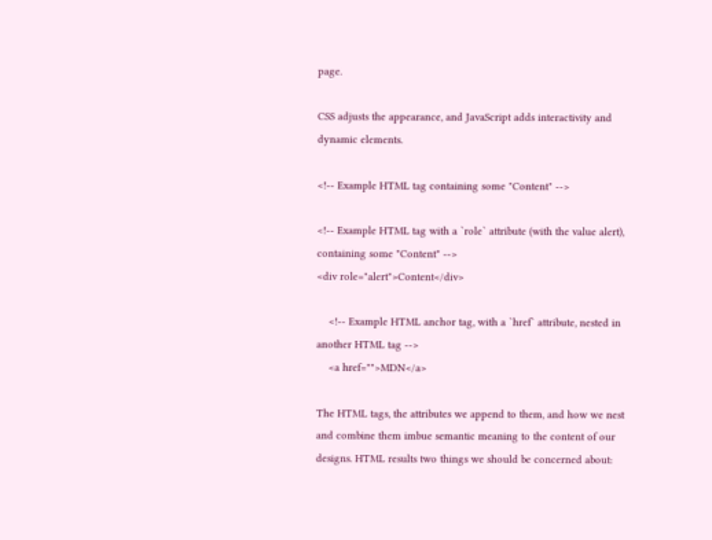page.

CSS adjusts the appearance, and JavaScript adds interactivity and dynamic elements.

<!-- Example HTML tag containing some "Content" -->

<!-- Example HTML tag with a `role` attribute (with the value alert), containing some "Content" -->
<div role="alert">Content</div>

    <!-- Example HTML anchor tag, with a `href` attribute, nested in another HTML tag -->
    <a href="">MDN</a>

The HTML tags, the attributes we append to them, and how we nest and combine them imbue semantic meaning to the content of our designs. HTML results two things we should be concerned about: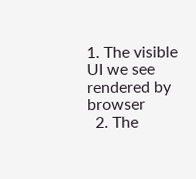1. The visible UI we see rendered by browser
  2. The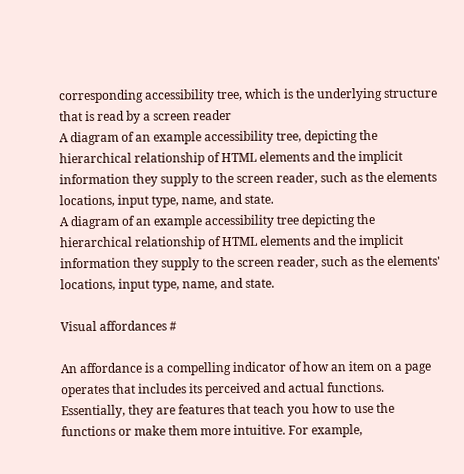corresponding accessibility tree, which is the underlying structure that is read by a screen reader
A diagram of an example accessibility tree, depicting the hierarchical relationship of HTML elements and the implicit information they supply to the screen reader, such as the elements locations, input type, name, and state.
A diagram of an example accessibility tree depicting the hierarchical relationship of HTML elements and the implicit information they supply to the screen reader, such as the elements' locations, input type, name, and state.

Visual affordances #

An affordance is a compelling indicator of how an item on a page operates that includes its perceived and actual functions. Essentially, they are features that teach you how to use the functions or make them more intuitive. For example,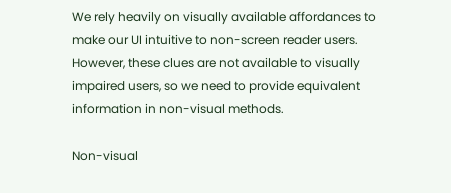We rely heavily on visually available affordances to make our UI intuitive to non-screen reader users. However, these clues are not available to visually impaired users, so we need to provide equivalent information in non-visual methods.

Non-visual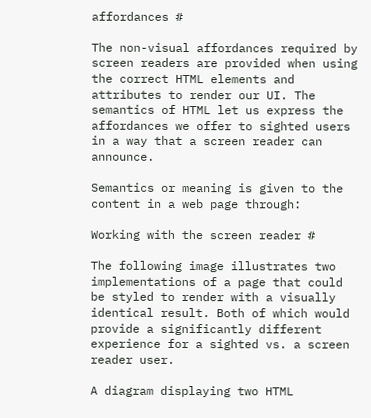affordances #

The non-visual affordances required by screen readers are provided when using the correct HTML elements and attributes to render our UI. The semantics of HTML let us express the affordances we offer to sighted users in a way that a screen reader can announce.

Semantics or meaning is given to the content in a web page through:

Working with the screen reader #

The following image illustrates two implementations of a page that could be styled to render with a visually identical result. Both of which would provide a significantly different experience for a sighted vs. a screen reader user.

A diagram displaying two HTML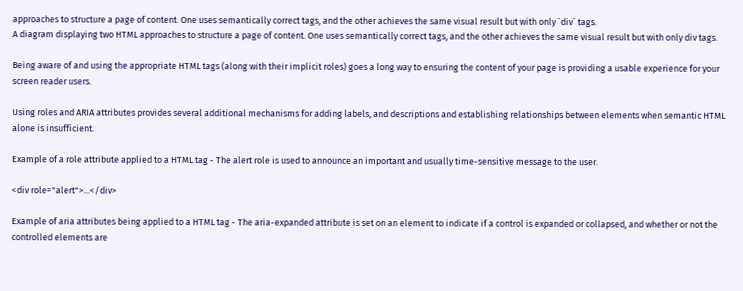approaches to structure a page of content. One uses semantically correct tags, and the other achieves the same visual result but with only `div` tags.
A diagram displaying two HTML approaches to structure a page of content. One uses semantically correct tags, and the other achieves the same visual result but with only div tags.

Being aware of and using the appropriate HTML tags (along with their implicit roles) goes a long way to ensuring the content of your page is providing a usable experience for your screen reader users.

Using roles and ARIA attributes provides several additional mechanisms for adding labels, and descriptions and establishing relationships between elements when semantic HTML alone is insufficient.

Example of a role attribute applied to a HTML tag - The alert role is used to announce an important and usually time-sensitive message to the user.

<div role="alert">...</div>

Example of aria attributes being applied to a HTML tag - The aria-expanded attribute is set on an element to indicate if a control is expanded or collapsed, and whether or not the controlled elements are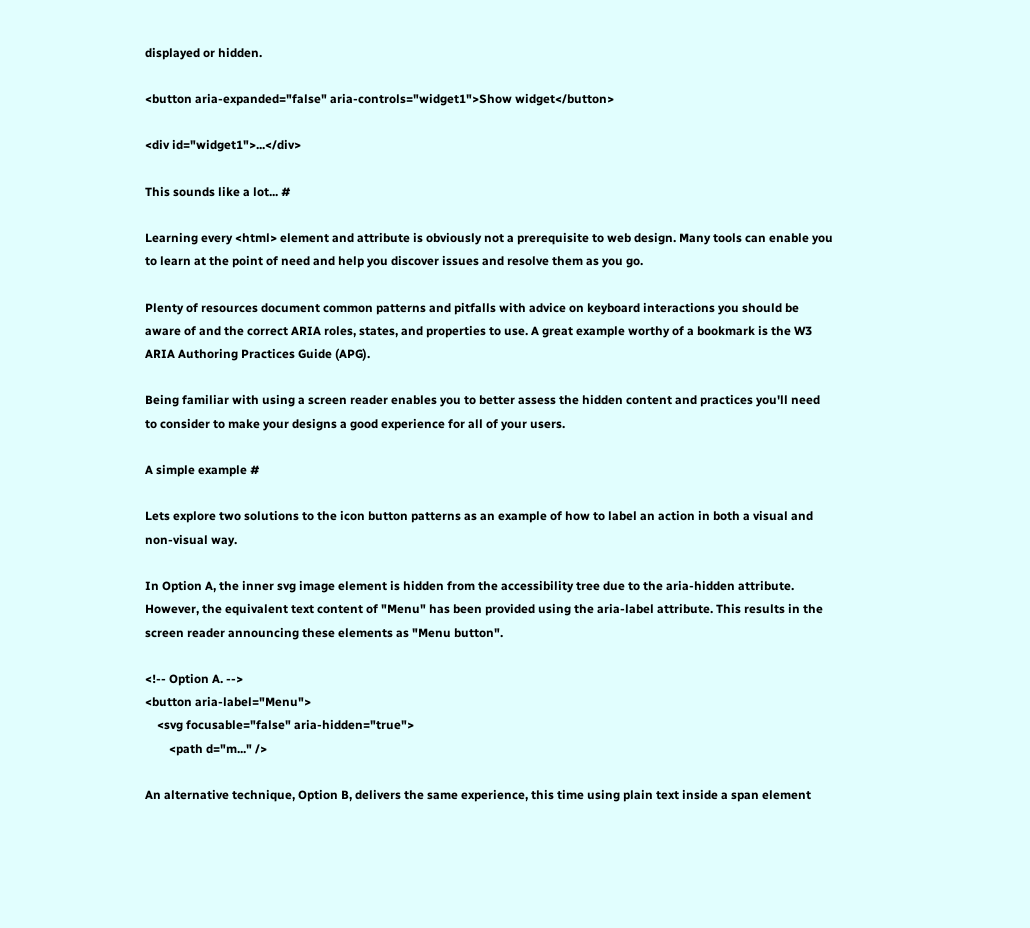displayed or hidden.

<button aria-expanded="false" aria-controls="widget1">Show widget</button>

<div id="widget1">...</div>

This sounds like a lot... #

Learning every <html> element and attribute is obviously not a prerequisite to web design. Many tools can enable you to learn at the point of need and help you discover issues and resolve them as you go.

Plenty of resources document common patterns and pitfalls with advice on keyboard interactions you should be aware of and the correct ARIA roles, states, and properties to use. A great example worthy of a bookmark is the W3 ARIA Authoring Practices Guide (APG).

Being familiar with using a screen reader enables you to better assess the hidden content and practices you'll need to consider to make your designs a good experience for all of your users.

A simple example #

Lets explore two solutions to the icon button patterns as an example of how to label an action in both a visual and non-visual way.

In Option A, the inner svg image element is hidden from the accessibility tree due to the aria-hidden attribute. However, the equivalent text content of "Menu" has been provided using the aria-label attribute. This results in the screen reader announcing these elements as "Menu button".

<!-- Option A. -->
<button aria-label="Menu">
    <svg focusable="false" aria-hidden="true">
        <path d="m..." />

An alternative technique, Option B, delivers the same experience, this time using plain text inside a span element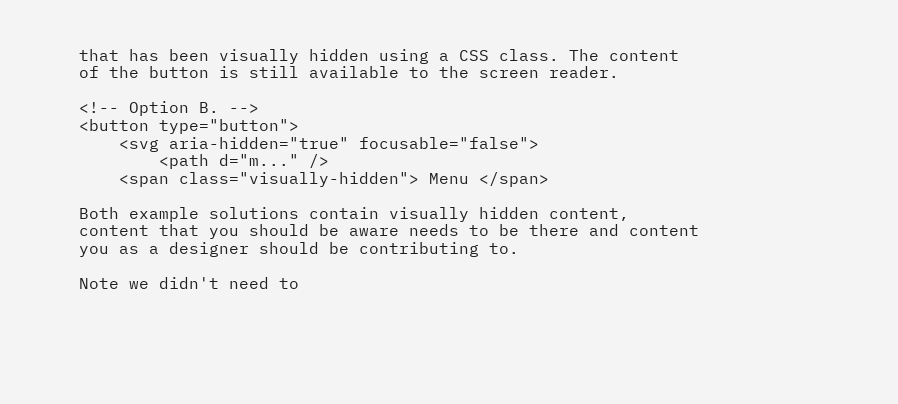that has been visually hidden using a CSS class. The content of the button is still available to the screen reader.

<!-- Option B. -->
<button type="button">
    <svg aria-hidden="true" focusable="false">
        <path d="m..." />
    <span class="visually-hidden"> Menu </span>

Both example solutions contain visually hidden content, content that you should be aware needs to be there and content you as a designer should be contributing to.

Note we didn't need to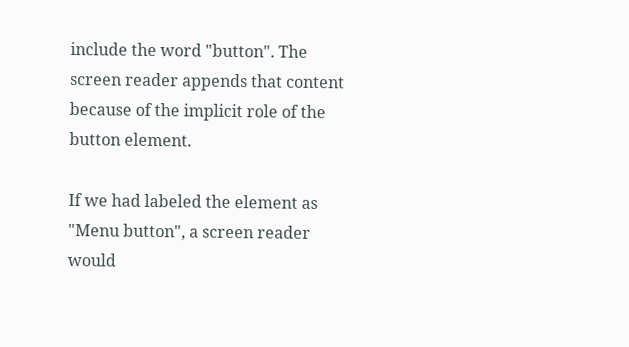include the word "button". The screen reader appends that content because of the implicit role of the button element.

If we had labeled the element as "Menu button", a screen reader would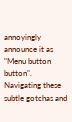annoyingly announce it as "Menu button button". Navigating these subtle gotchas and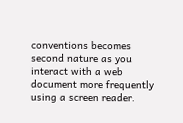conventions becomes second nature as you interact with a web document more frequently using a screen reader.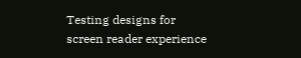Testing designs for screen reader experience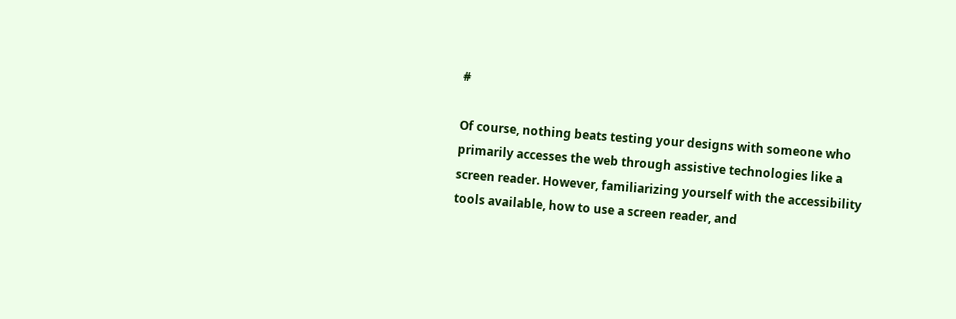#

Of course, nothing beats testing your designs with someone who primarily accesses the web through assistive technologies like a screen reader. However, familiarizing yourself with the accessibility tools available, how to use a screen reader, and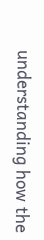understanding how the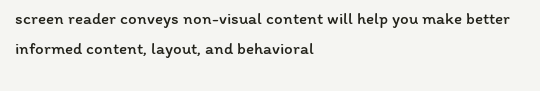screen reader conveys non-visual content will help you make better informed content, layout, and behavioral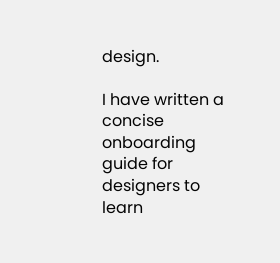design.

I have written a concise onboarding guide for designers to learn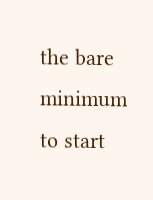the bare minimum to start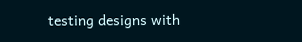testing designs with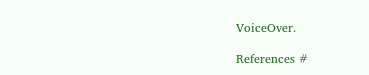VoiceOver.

References #